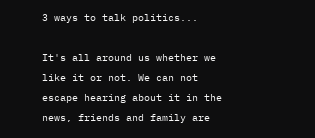3 ways to talk politics...

It's all around us whether we like it or not. We can not escape hearing about it in the news, friends and family are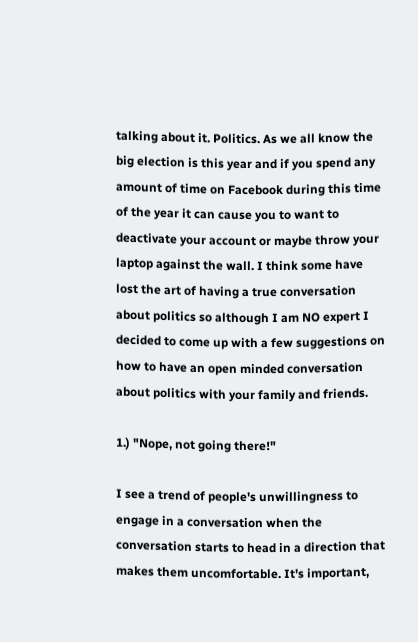talking about it. Politics. As we all know the big election is this year and if you spend any amount of time on Facebook during this time of the year it can cause you to want to deactivate your account or maybe throw your laptop against the wall. I think some have lost the art of having a true conversation about politics so although I am NO expert I decided to come up with a few suggestions on how to have an open minded conversation about politics with your family and friends.

1.) "Nope, not going there!"

I see a trend of people's unwillingness to engage in a conversation when the conversation starts to head in a direction that makes them uncomfortable. It's important,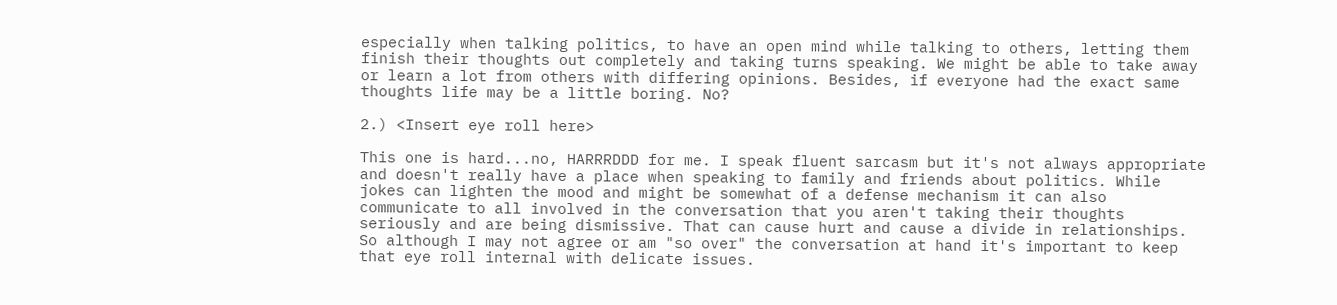especially when talking politics, to have an open mind while talking to others, letting them finish their thoughts out completely and taking turns speaking. We might be able to take away or learn a lot from others with differing opinions. Besides, if everyone had the exact same thoughts life may be a little boring. No?

2.) <Insert eye roll here>

This one is hard...no, HARRRDDD for me. I speak fluent sarcasm but it's not always appropriate and doesn't really have a place when speaking to family and friends about politics. While jokes can lighten the mood and might be somewhat of a defense mechanism it can also communicate to all involved in the conversation that you aren't taking their thoughts seriously and are being dismissive. That can cause hurt and cause a divide in relationships. So although I may not agree or am "so over" the conversation at hand it's important to keep that eye roll internal with delicate issues.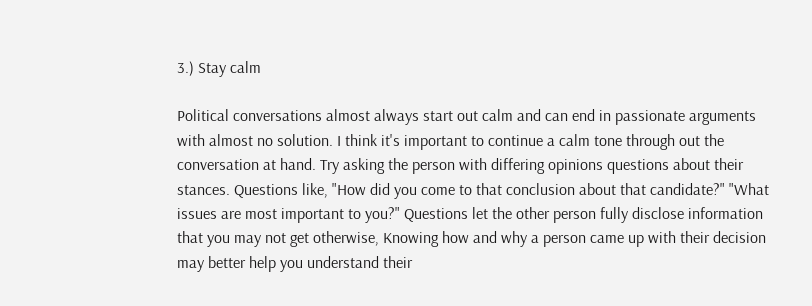3.) Stay calm

Political conversations almost always start out calm and can end in passionate arguments with almost no solution. I think it's important to continue a calm tone through out the conversation at hand. Try asking the person with differing opinions questions about their stances. Questions like, "How did you come to that conclusion about that candidate?" "What issues are most important to you?" Questions let the other person fully disclose information that you may not get otherwise, Knowing how and why a person came up with their decision may better help you understand their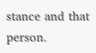stance and that person.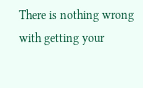There is nothing wrong with getting your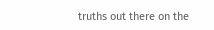truths out there on the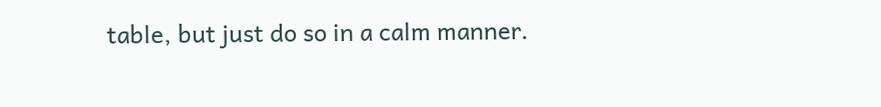table, but just do so in a calm manner.